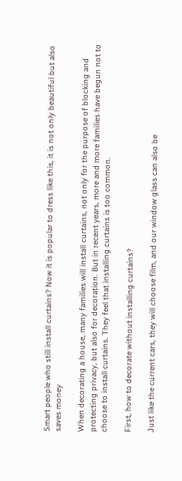Smart people who still install curtains? Now it is popular to dress like this, it is not only beautiful but also saves money

When decorating a house, many families will install curtains, not only for the purpose of blocking and protecting privacy, but also for decoration. But in recent years, more and more families have begun not to choose to install curtains. They feel that installing curtains is too common.

First, how to decorate without installing curtains?

Just like the current cars, they will choose film, and our window glass can also be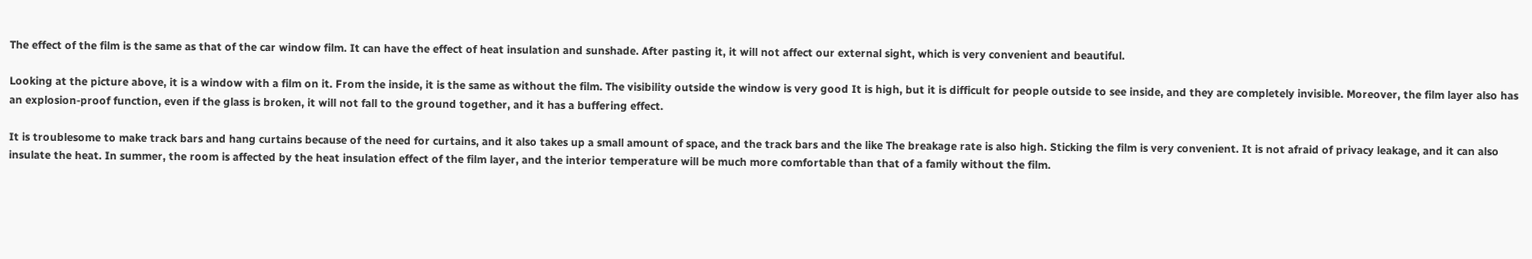The effect of the film is the same as that of the car window film. It can have the effect of heat insulation and sunshade. After pasting it, it will not affect our external sight, which is very convenient and beautiful.

Looking at the picture above, it is a window with a film on it. From the inside, it is the same as without the film. The visibility outside the window is very good It is high, but it is difficult for people outside to see inside, and they are completely invisible. Moreover, the film layer also has an explosion-proof function, even if the glass is broken, it will not fall to the ground together, and it has a buffering effect.

It is troublesome to make track bars and hang curtains because of the need for curtains, and it also takes up a small amount of space, and the track bars and the like The breakage rate is also high. Sticking the film is very convenient. It is not afraid of privacy leakage, and it can also insulate the heat. In summer, the room is affected by the heat insulation effect of the film layer, and the interior temperature will be much more comfortable than that of a family without the film.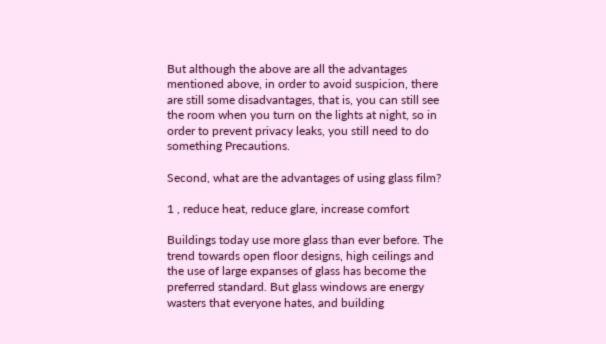But although the above are all the advantages mentioned above, in order to avoid suspicion, there are still some disadvantages, that is, you can still see the room when you turn on the lights at night, so in order to prevent privacy leaks, you still need to do something Precautions.

Second, what are the advantages of using glass film?

1 , reduce heat, reduce glare, increase comfort

Buildings today use more glass than ever before. The trend towards open floor designs, high ceilings and the use of large expanses of glass has become the preferred standard. But glass windows are energy wasters that everyone hates, and building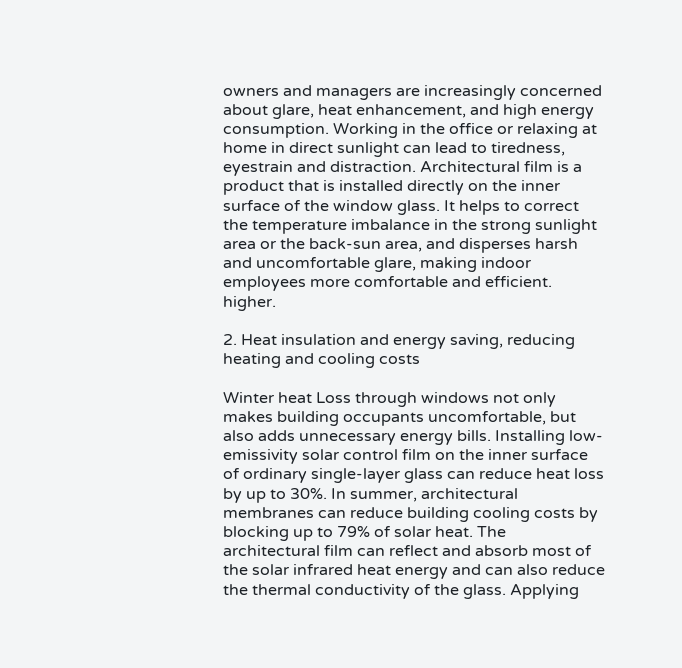owners and managers are increasingly concerned about glare, heat enhancement, and high energy consumption. Working in the office or relaxing at home in direct sunlight can lead to tiredness, eyestrain and distraction. Architectural film is a product that is installed directly on the inner surface of the window glass. It helps to correct the temperature imbalance in the strong sunlight area or the back-sun area, and disperses harsh and uncomfortable glare, making indoor employees more comfortable and efficient. higher.

2. Heat insulation and energy saving, reducing heating and cooling costs

Winter heat Loss through windows not only makes building occupants uncomfortable, but also adds unnecessary energy bills. Installing low-emissivity solar control film on the inner surface of ordinary single-layer glass can reduce heat loss by up to 30%. In summer, architectural membranes can reduce building cooling costs by blocking up to 79% of solar heat. The architectural film can reflect and absorb most of the solar infrared heat energy and can also reduce the thermal conductivity of the glass. Applying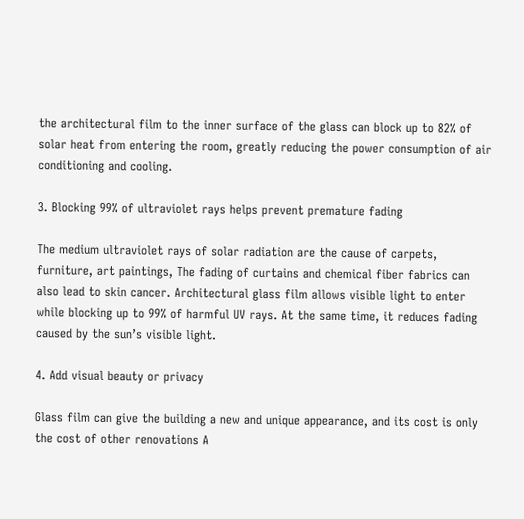the architectural film to the inner surface of the glass can block up to 82% of solar heat from entering the room, greatly reducing the power consumption of air conditioning and cooling.

3. Blocking 99% of ultraviolet rays helps prevent premature fading

The medium ultraviolet rays of solar radiation are the cause of carpets, furniture, art paintings, The fading of curtains and chemical fiber fabrics can also lead to skin cancer. Architectural glass film allows visible light to enter while blocking up to 99% of harmful UV rays. At the same time, it reduces fading caused by the sun’s visible light.

4. Add visual beauty or privacy

Glass film can give the building a new and unique appearance, and its cost is only the cost of other renovations A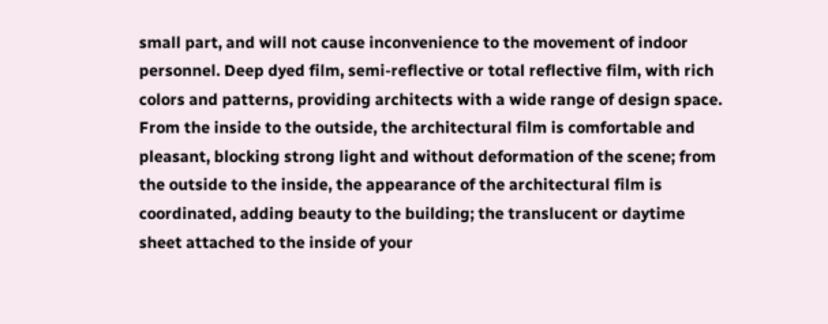small part, and will not cause inconvenience to the movement of indoor personnel. Deep dyed film, semi-reflective or total reflective film, with rich colors and patterns, providing architects with a wide range of design space. From the inside to the outside, the architectural film is comfortable and pleasant, blocking strong light and without deformation of the scene; from the outside to the inside, the appearance of the architectural film is coordinated, adding beauty to the building; the translucent or daytime sheet attached to the inside of your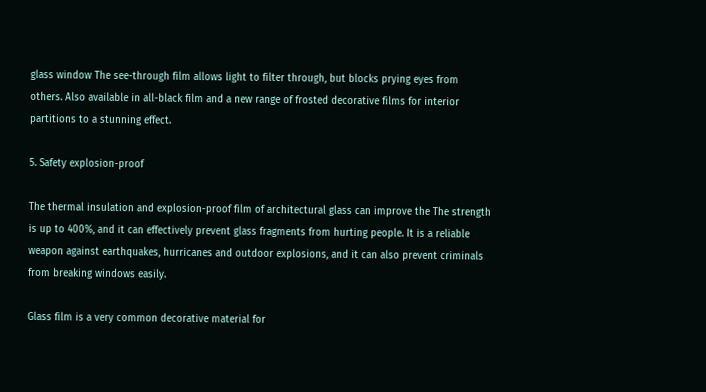glass window The see-through film allows light to filter through, but blocks prying eyes from others. Also available in all-black film and a new range of frosted decorative films for interior partitions to a stunning effect.

5. Safety explosion-proof

The thermal insulation and explosion-proof film of architectural glass can improve the The strength is up to 400%, and it can effectively prevent glass fragments from hurting people. It is a reliable weapon against earthquakes, hurricanes and outdoor explosions, and it can also prevent criminals from breaking windows easily.

Glass film is a very common decorative material for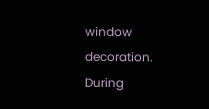window decoration. During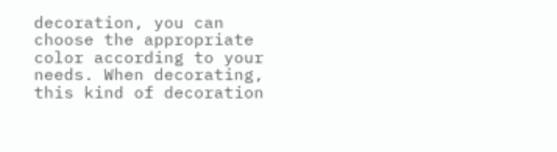decoration, you can choose the appropriate color according to your needs. When decorating, this kind of decoration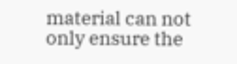material can not only ensure the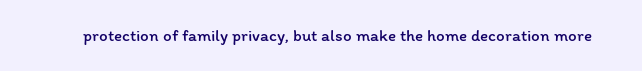protection of family privacy, but also make the home decoration more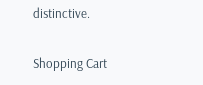distinctive.

Shopping Cart